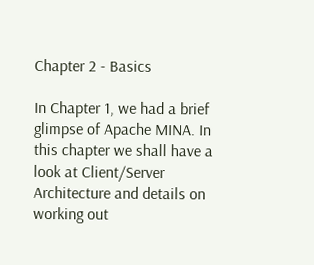Chapter 2 - Basics

In Chapter 1, we had a brief glimpse of Apache MINA. In this chapter we shall have a look at Client/Server Architecture and details on working out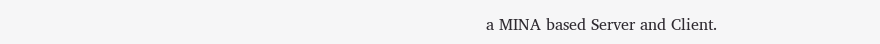a MINA based Server and Client.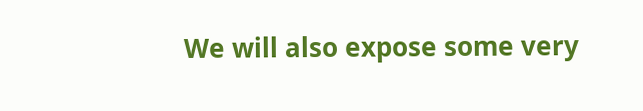We will also expose some very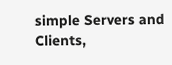simple Servers and Clients,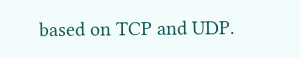based on TCP and UDP.